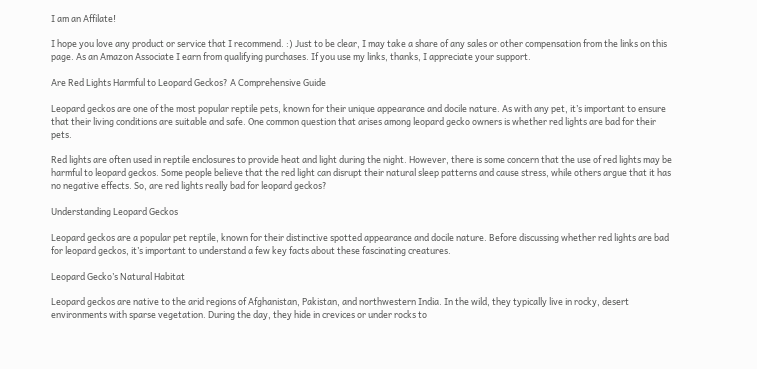I am an Affilate!

I hope you love any product or service that I recommend. :) Just to be clear, I may take a share of any sales or other compensation from the links on this page. As an Amazon Associate I earn from qualifying purchases. If you use my links, thanks, I appreciate your support.

Are Red Lights Harmful to Leopard Geckos? A Comprehensive Guide

Leopard geckos are one of the most popular reptile pets, known for their unique appearance and docile nature. As with any pet, it’s important to ensure that their living conditions are suitable and safe. One common question that arises among leopard gecko owners is whether red lights are bad for their pets.

Red lights are often used in reptile enclosures to provide heat and light during the night. However, there is some concern that the use of red lights may be harmful to leopard geckos. Some people believe that the red light can disrupt their natural sleep patterns and cause stress, while others argue that it has no negative effects. So, are red lights really bad for leopard geckos?

Understanding Leopard Geckos

Leopard geckos are a popular pet reptile, known for their distinctive spotted appearance and docile nature. Before discussing whether red lights are bad for leopard geckos, it’s important to understand a few key facts about these fascinating creatures.

Leopard Gecko’s Natural Habitat

Leopard geckos are native to the arid regions of Afghanistan, Pakistan, and northwestern India. In the wild, they typically live in rocky, desert environments with sparse vegetation. During the day, they hide in crevices or under rocks to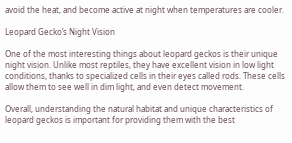avoid the heat, and become active at night when temperatures are cooler.

Leopard Gecko’s Night Vision

One of the most interesting things about leopard geckos is their unique night vision. Unlike most reptiles, they have excellent vision in low light conditions, thanks to specialized cells in their eyes called rods. These cells allow them to see well in dim light, and even detect movement.

Overall, understanding the natural habitat and unique characteristics of leopard geckos is important for providing them with the best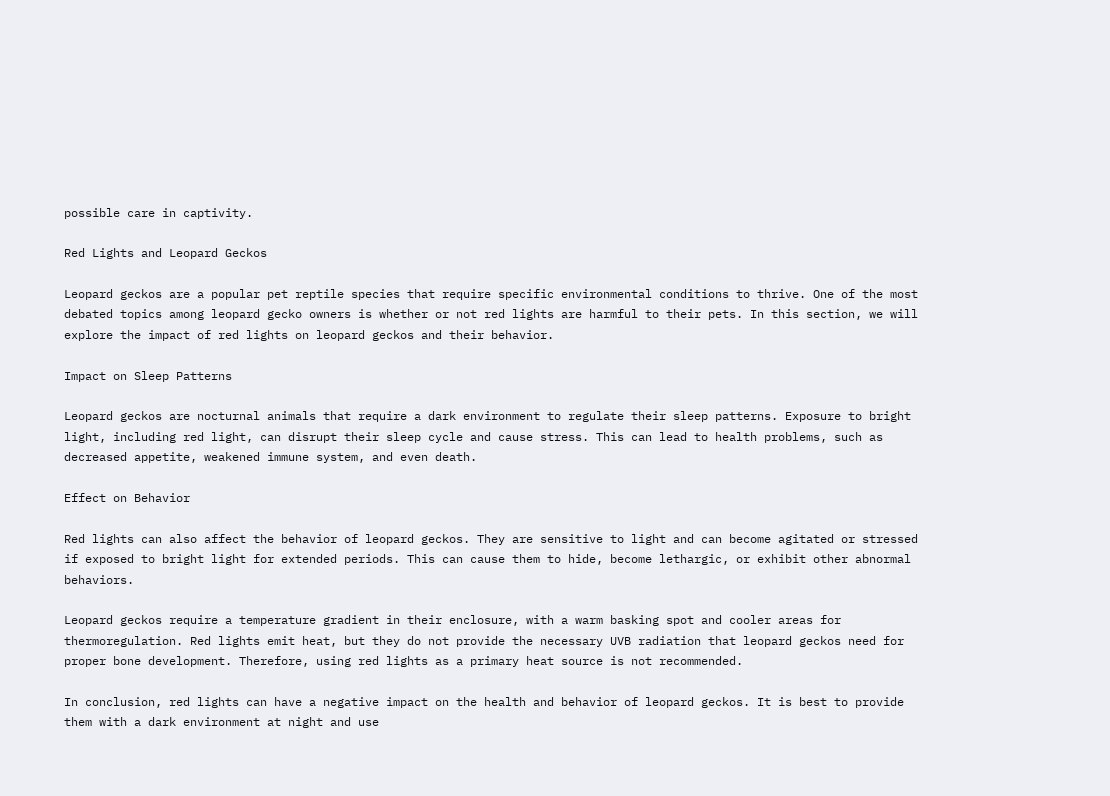possible care in captivity.

Red Lights and Leopard Geckos

Leopard geckos are a popular pet reptile species that require specific environmental conditions to thrive. One of the most debated topics among leopard gecko owners is whether or not red lights are harmful to their pets. In this section, we will explore the impact of red lights on leopard geckos and their behavior.

Impact on Sleep Patterns

Leopard geckos are nocturnal animals that require a dark environment to regulate their sleep patterns. Exposure to bright light, including red light, can disrupt their sleep cycle and cause stress. This can lead to health problems, such as decreased appetite, weakened immune system, and even death.

Effect on Behavior

Red lights can also affect the behavior of leopard geckos. They are sensitive to light and can become agitated or stressed if exposed to bright light for extended periods. This can cause them to hide, become lethargic, or exhibit other abnormal behaviors.

Leopard geckos require a temperature gradient in their enclosure, with a warm basking spot and cooler areas for thermoregulation. Red lights emit heat, but they do not provide the necessary UVB radiation that leopard geckos need for proper bone development. Therefore, using red lights as a primary heat source is not recommended.

In conclusion, red lights can have a negative impact on the health and behavior of leopard geckos. It is best to provide them with a dark environment at night and use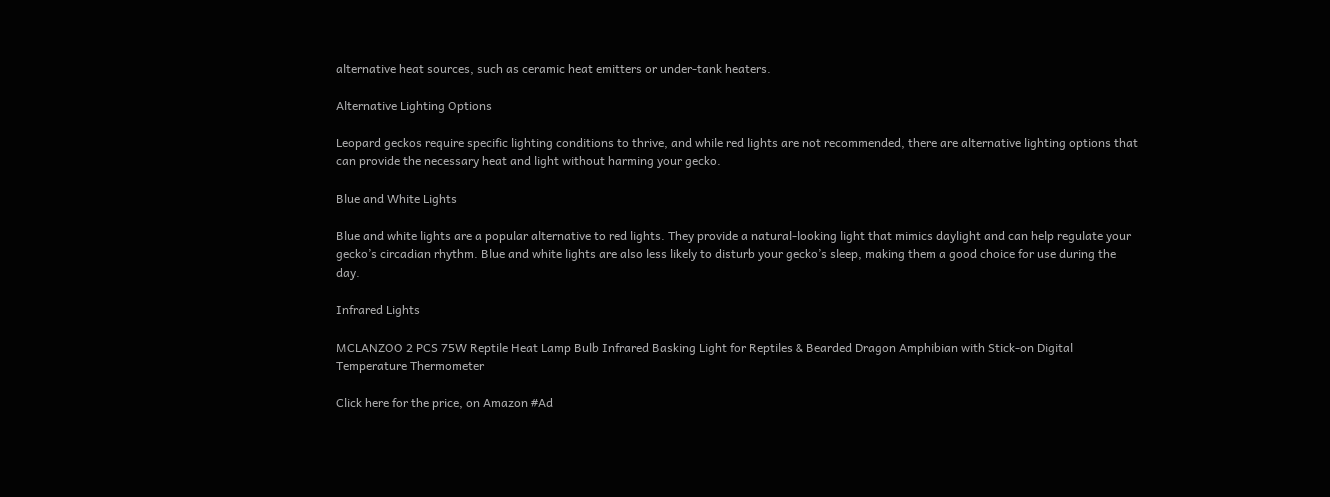alternative heat sources, such as ceramic heat emitters or under-tank heaters.

Alternative Lighting Options

Leopard geckos require specific lighting conditions to thrive, and while red lights are not recommended, there are alternative lighting options that can provide the necessary heat and light without harming your gecko.

Blue and White Lights

Blue and white lights are a popular alternative to red lights. They provide a natural-looking light that mimics daylight and can help regulate your gecko’s circadian rhythm. Blue and white lights are also less likely to disturb your gecko’s sleep, making them a good choice for use during the day.

Infrared Lights

MCLANZOO 2 PCS 75W Reptile Heat Lamp Bulb Infrared Basking Light for Reptiles & Bearded Dragon Amphibian with Stick-on Digital Temperature Thermometer

Click here for the price, on Amazon #Ad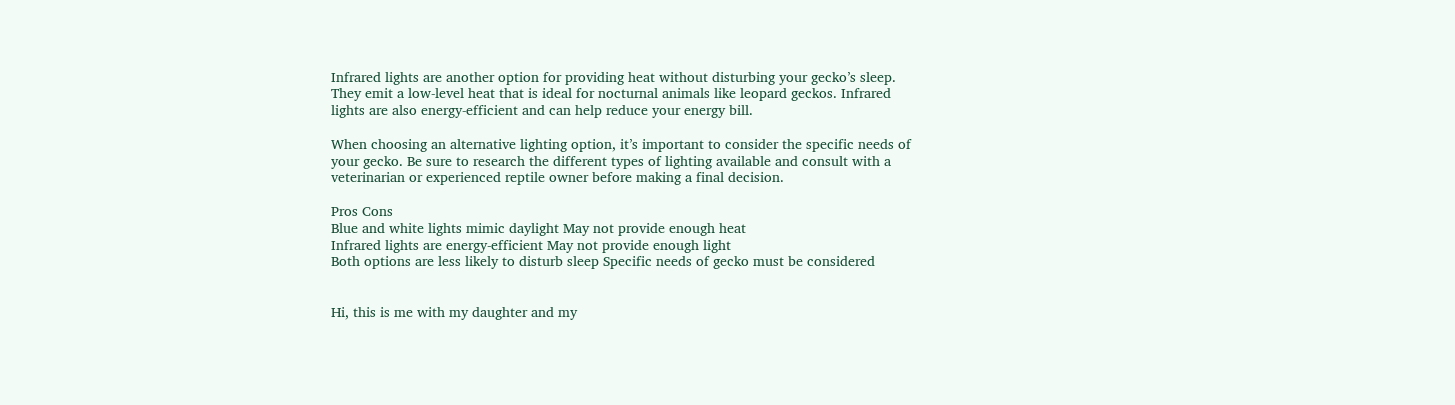Infrared lights are another option for providing heat without disturbing your gecko’s sleep. They emit a low-level heat that is ideal for nocturnal animals like leopard geckos. Infrared lights are also energy-efficient and can help reduce your energy bill.

When choosing an alternative lighting option, it’s important to consider the specific needs of your gecko. Be sure to research the different types of lighting available and consult with a veterinarian or experienced reptile owner before making a final decision.

Pros Cons
Blue and white lights mimic daylight May not provide enough heat
Infrared lights are energy-efficient May not provide enough light
Both options are less likely to disturb sleep Specific needs of gecko must be considered


Hi, this is me with my daughter and my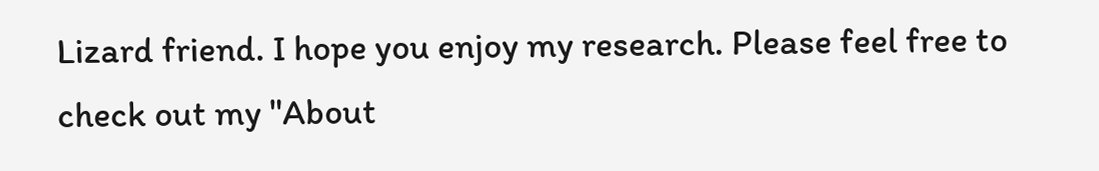Lizard friend. I hope you enjoy my research. Please feel free to check out my "About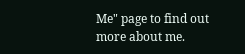Me" page to find out more about me.